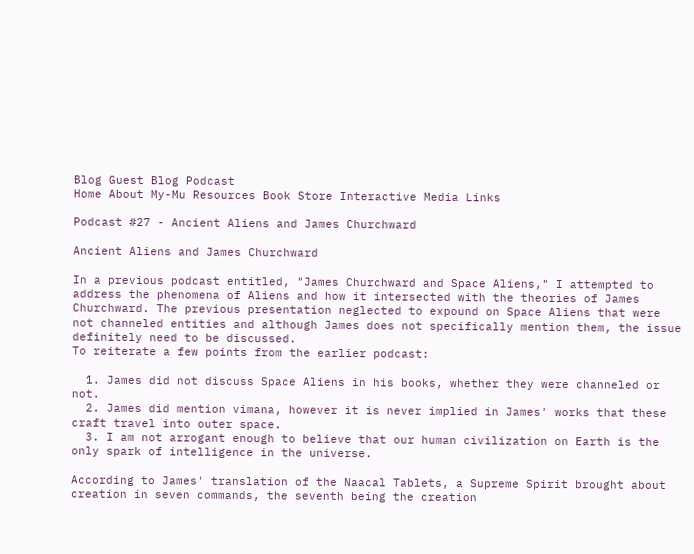Blog Guest Blog Podcast
Home About My-Mu Resources Book Store Interactive Media Links

Podcast #27 - Ancient Aliens and James Churchward

Ancient Aliens and James Churchward

In a previous podcast entitled, "James Churchward and Space Aliens," I attempted to address the phenomena of Aliens and how it intersected with the theories of James Churchward. The previous presentation neglected to expound on Space Aliens that were not channeled entities and although James does not specifically mention them, the issue definitely need to be discussed.
To reiterate a few points from the earlier podcast:

  1. James did not discuss Space Aliens in his books, whether they were channeled or not.
  2. James did mention vimana, however it is never implied in James' works that these craft travel into outer space.
  3. I am not arrogant enough to believe that our human civilization on Earth is the only spark of intelligence in the universe.

According to James' translation of the Naacal Tablets, a Supreme Spirit brought about creation in seven commands, the seventh being the creation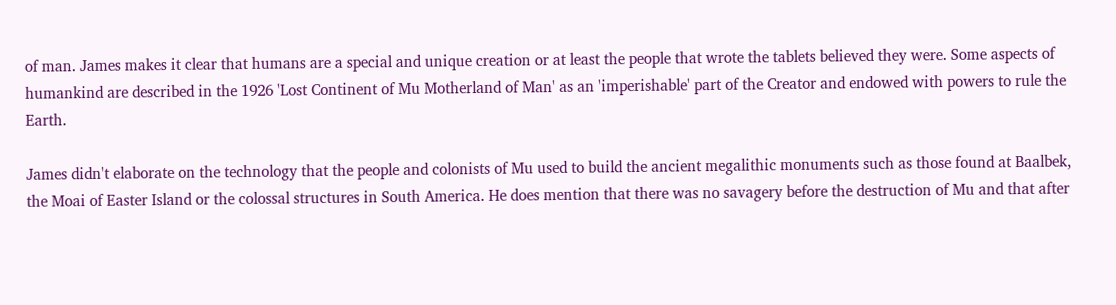of man. James makes it clear that humans are a special and unique creation or at least the people that wrote the tablets believed they were. Some aspects of humankind are described in the 1926 'Lost Continent of Mu Motherland of Man' as an 'imperishable' part of the Creator and endowed with powers to rule the Earth.

James didn't elaborate on the technology that the people and colonists of Mu used to build the ancient megalithic monuments such as those found at Baalbek, the Moai of Easter Island or the colossal structures in South America. He does mention that there was no savagery before the destruction of Mu and that after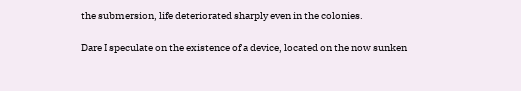the submersion, life deteriorated sharply even in the colonies.

Dare I speculate on the existence of a device, located on the now sunken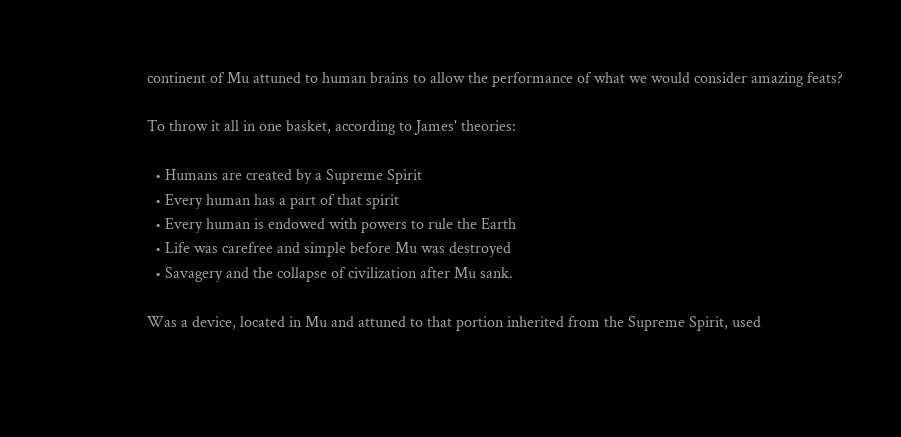continent of Mu attuned to human brains to allow the performance of what we would consider amazing feats?

To throw it all in one basket, according to James' theories:

  • Humans are created by a Supreme Spirit
  • Every human has a part of that spirit
  • Every human is endowed with powers to rule the Earth
  • Life was carefree and simple before Mu was destroyed
  • Savagery and the collapse of civilization after Mu sank.

Was a device, located in Mu and attuned to that portion inherited from the Supreme Spirit, used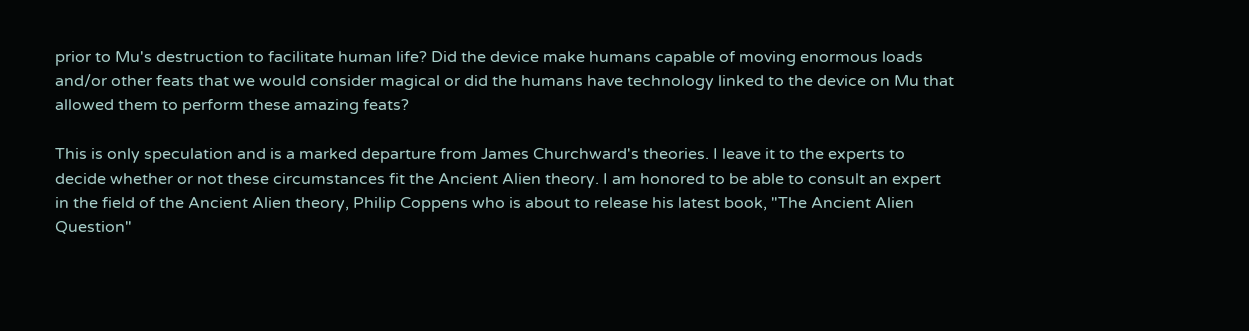prior to Mu's destruction to facilitate human life? Did the device make humans capable of moving enormous loads and/or other feats that we would consider magical or did the humans have technology linked to the device on Mu that allowed them to perform these amazing feats?

This is only speculation and is a marked departure from James Churchward's theories. I leave it to the experts to decide whether or not these circumstances fit the Ancient Alien theory. I am honored to be able to consult an expert in the field of the Ancient Alien theory, Philip Coppens who is about to release his latest book, "The Ancient Alien Question"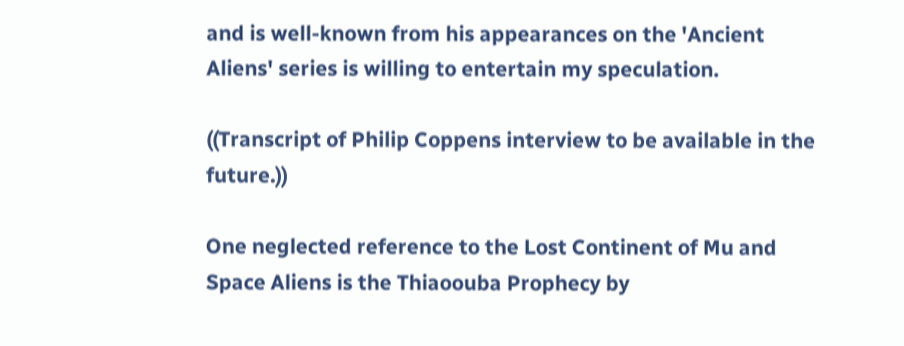and is well-known from his appearances on the 'Ancient Aliens' series is willing to entertain my speculation.

((Transcript of Philip Coppens interview to be available in the future.))

One neglected reference to the Lost Continent of Mu and Space Aliens is the Thiaoouba Prophecy by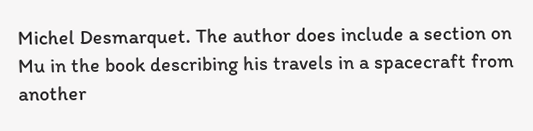Michel Desmarquet. The author does include a section on Mu in the book describing his travels in a spacecraft from another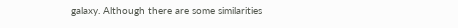galaxy. Although there are some similarities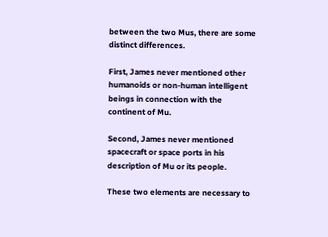between the two Mus, there are some distinct differences.

First, James never mentioned other humanoids or non-human intelligent beings in connection with the continent of Mu.

Second, James never mentioned spacecraft or space ports in his description of Mu or its people.

These two elements are necessary to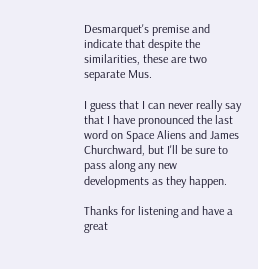Desmarquet's premise and indicate that despite the similarities, these are two separate Mus.

I guess that I can never really say that I have pronounced the last word on Space Aliens and James Churchward, but I'll be sure to pass along any new developments as they happen.

Thanks for listening and have a great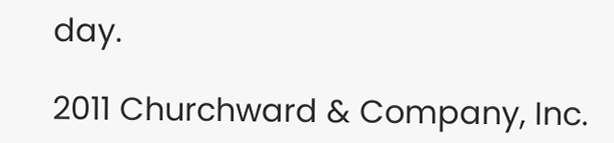day.

2011 Churchward & Company, Inc.